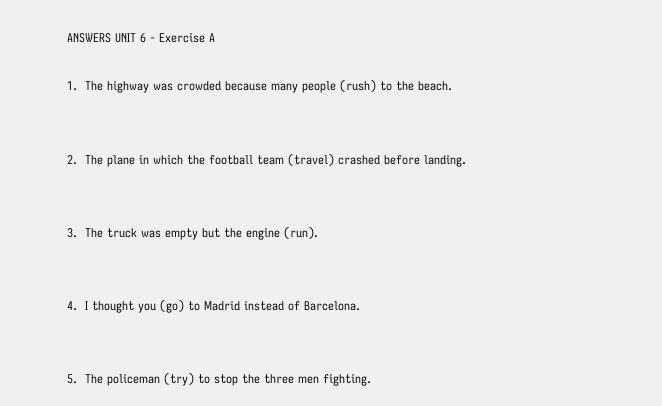ANSWERS UNIT 6 - Exercise A

1.  The highway was crowded because many people (rush) to the beach.


2.  The plane in which the football team (travel) crashed before landing.


3.  The truck was empty but the engine (run).


4.  I thought you (go) to Madrid instead of Barcelona.


5.  The policeman (try) to stop the three men fighting.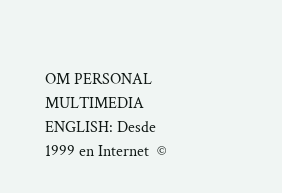OM PERSONAL MULTIMEDIA ENGLISH: Desde 1999 en Internet  ©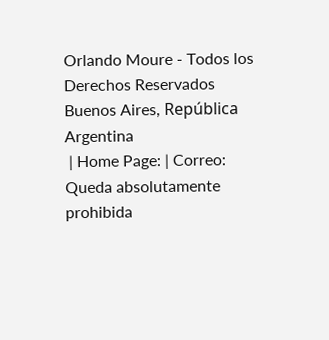Orlando Moure - Todos los Derechos Reservados
Buenos Aires, República Argentina
 | Home Page: | Correo:
Queda absolutamente prohibida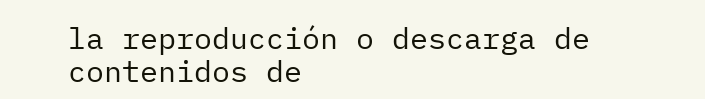la reproducción o descarga de contenidos de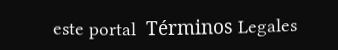este portal  Términos Legales